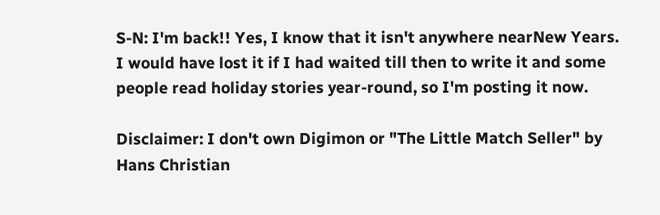S-N: I'm back!! Yes, I know that it isn't anywhere nearNew Years. I would have lost it if I had waited till then to write it and some people read holiday stories year-round, so I'm posting it now.

Disclaimer: I don't own Digimon or "The Little Match Seller" by Hans Christian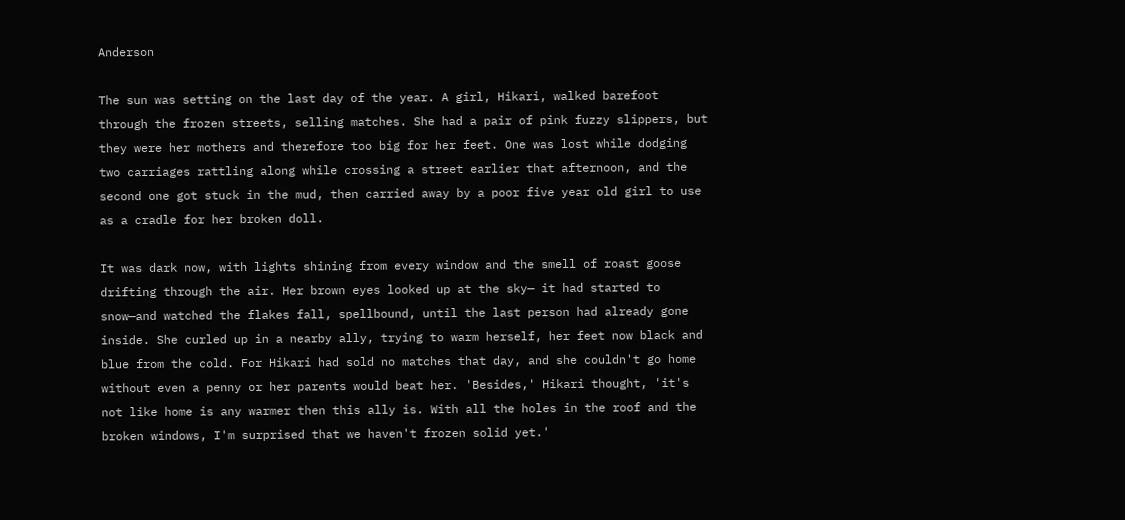Anderson

The sun was setting on the last day of the year. A girl, Hikari, walked barefoot through the frozen streets, selling matches. She had a pair of pink fuzzy slippers, but they were her mothers and therefore too big for her feet. One was lost while dodging two carriages rattling along while crossing a street earlier that afternoon, and the second one got stuck in the mud, then carried away by a poor five year old girl to use as a cradle for her broken doll.

It was dark now, with lights shining from every window and the smell of roast goose drifting through the air. Her brown eyes looked up at the sky— it had started to snow—and watched the flakes fall, spellbound, until the last person had already gone inside. She curled up in a nearby ally, trying to warm herself, her feet now black and blue from the cold. For Hikari had sold no matches that day, and she couldn't go home without even a penny or her parents would beat her. 'Besides,' Hikari thought, 'it's not like home is any warmer then this ally is. With all the holes in the roof and the broken windows, I'm surprised that we haven't frozen solid yet.'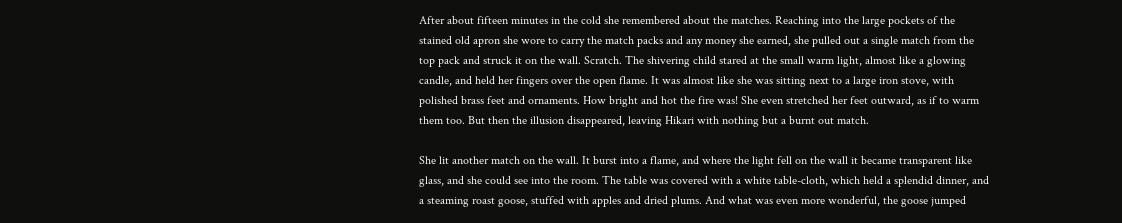After about fifteen minutes in the cold she remembered about the matches. Reaching into the large pockets of the stained old apron she wore to carry the match packs and any money she earned, she pulled out a single match from the top pack and struck it on the wall. Scratch. The shivering child stared at the small warm light, almost like a glowing candle, and held her fingers over the open flame. It was almost like she was sitting next to a large iron stove, with polished brass feet and ornaments. How bright and hot the fire was! She even stretched her feet outward, as if to warm them too. But then the illusion disappeared, leaving Hikari with nothing but a burnt out match.

She lit another match on the wall. It burst into a flame, and where the light fell on the wall it became transparent like glass, and she could see into the room. The table was covered with a white table-cloth, which held a splendid dinner, and a steaming roast goose, stuffed with apples and dried plums. And what was even more wonderful, the goose jumped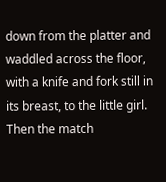down from the platter and waddled across the floor, with a knife and fork still in its breast, to the little girl. Then the match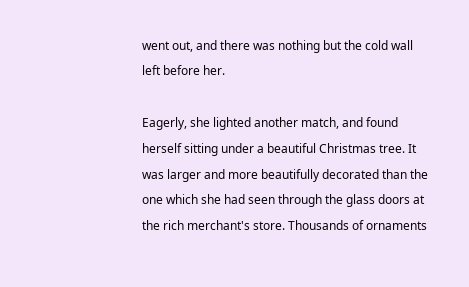went out, and there was nothing but the cold wall left before her.

Eagerly, she lighted another match, and found herself sitting under a beautiful Christmas tree. It was larger and more beautifully decorated than the one which she had seen through the glass doors at the rich merchant's store. Thousands of ornaments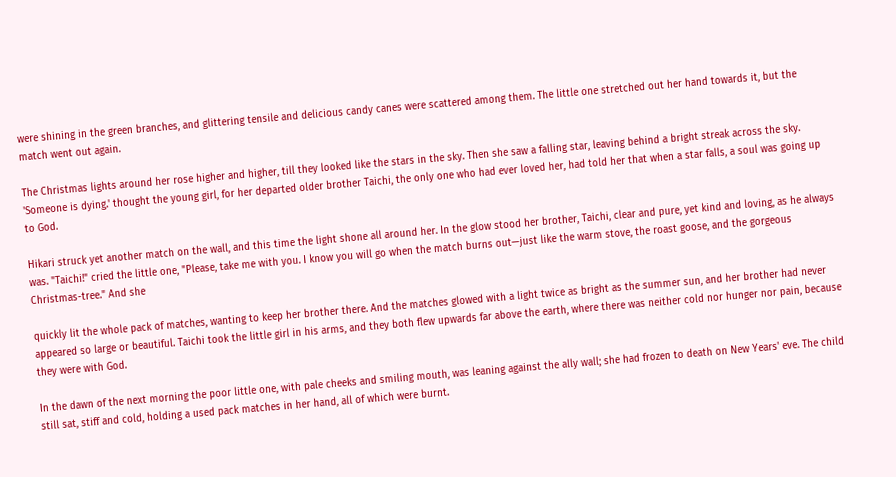were shining in the green branches, and glittering tensile and delicious candy canes were scattered among them. The little one stretched out her hand towards it, but the match went out again.

The Christmas lights around her rose higher and higher, till they looked like the stars in the sky. Then she saw a falling star, leaving behind a bright streak across the sky. 'Someone is dying.' thought the young girl, for her departed older brother Taichi, the only one who had ever loved her, had told her that when a star falls, a soul was going up to God.

Hikari struck yet another match on the wall, and this time the light shone all around her. In the glow stood her brother, Taichi, clear and pure, yet kind and loving, as he always was. "Taichi!" cried the little one, "Please, take me with you. I know you will go when the match burns out—just like the warm stove, the roast goose, and the gorgeous Christmas-tree." And she

quickly lit the whole pack of matches, wanting to keep her brother there. And the matches glowed with a light twice as bright as the summer sun, and her brother had never appeared so large or beautiful. Taichi took the little girl in his arms, and they both flew upwards far above the earth, where there was neither cold nor hunger nor pain, because they were with God.

In the dawn of the next morning the poor little one, with pale cheeks and smiling mouth, was leaning against the ally wall; she had frozen to death on New Years' eve. The child still sat, stiff and cold, holding a used pack matches in her hand, all of which were burnt.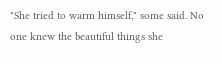"She tried to warm himself," some said. No one knew the beautiful things she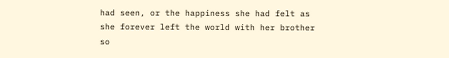had seen, or the happiness she had felt as she forever left the world with her brother so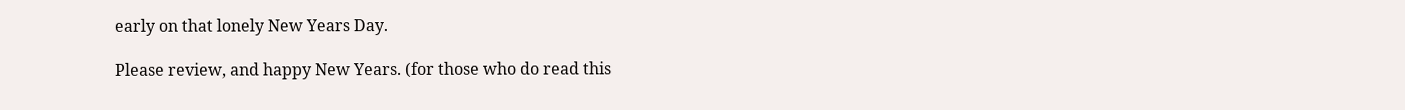early on that lonely New Years Day.

Please review, and happy New Years. (for those who do read this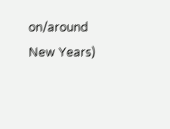on/around New Years)